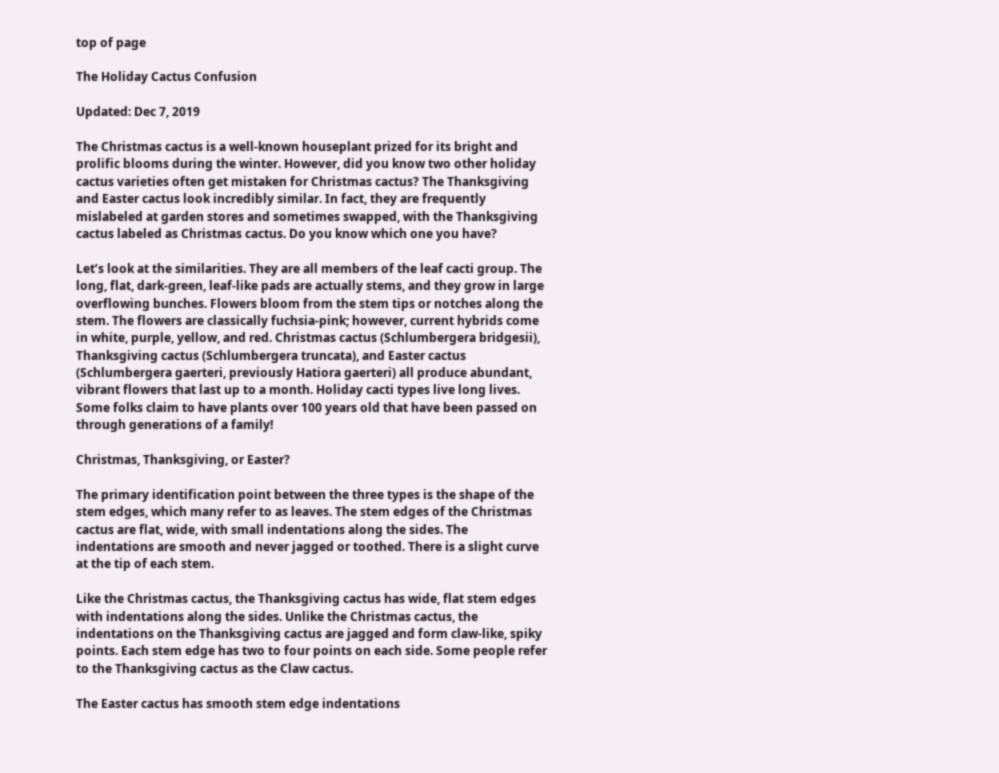top of page

The Holiday Cactus Confusion

Updated: Dec 7, 2019

The Christmas cactus is a well-known houseplant prized for its bright and prolific blooms during the winter. However, did you know two other holiday cactus varieties often get mistaken for Christmas cactus? The Thanksgiving and Easter cactus look incredibly similar. In fact, they are frequently mislabeled at garden stores and sometimes swapped, with the Thanksgiving cactus labeled as Christmas cactus. Do you know which one you have?

Let’s look at the similarities. They are all members of the leaf cacti group. The long, flat, dark-green, leaf-like pads are actually stems, and they grow in large overflowing bunches. Flowers bloom from the stem tips or notches along the stem. The flowers are classically fuchsia-pink; however, current hybrids come in white, purple, yellow, and red. Christmas cactus (Schlumbergera bridgesii), Thanksgiving cactus (Schlumbergera truncata), and Easter cactus (Schlumbergera gaerteri, previously Hatiora gaerteri) all produce abundant, vibrant flowers that last up to a month. Holiday cacti types live long lives. Some folks claim to have plants over 100 years old that have been passed on through generations of a family!

Christmas, Thanksgiving, or Easter?

The primary identification point between the three types is the shape of the stem edges, which many refer to as leaves. The stem edges of the Christmas cactus are flat, wide, with small indentations along the sides. The indentations are smooth and never jagged or toothed. There is a slight curve at the tip of each stem.

Like the Christmas cactus, the Thanksgiving cactus has wide, flat stem edges with indentations along the sides. Unlike the Christmas cactus, the indentations on the Thanksgiving cactus are jagged and form claw-like, spiky points. Each stem edge has two to four points on each side. Some people refer to the Thanksgiving cactus as the Claw cactus.

The Easter cactus has smooth stem edge indentations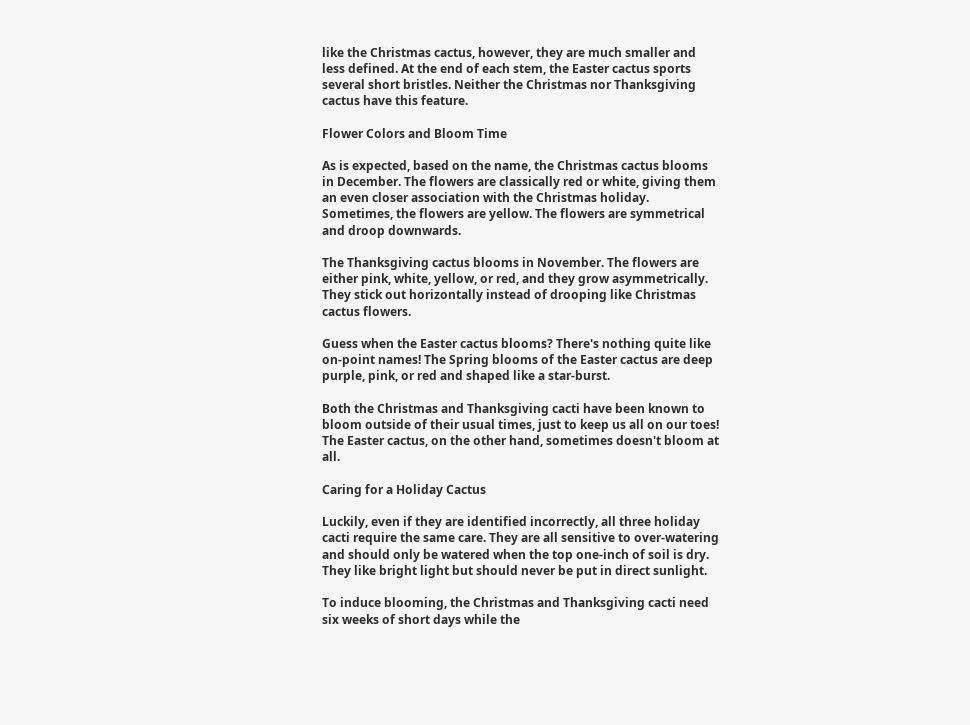like the Christmas cactus, however, they are much smaller and less defined. At the end of each stem, the Easter cactus sports several short bristles. Neither the Christmas nor Thanksgiving cactus have this feature.

Flower Colors and Bloom Time

As is expected, based on the name, the Christmas cactus blooms in December. The flowers are classically red or white, giving them an even closer association with the Christmas holiday. Sometimes, the flowers are yellow. The flowers are symmetrical and droop downwards.

The Thanksgiving cactus blooms in November. The flowers are either pink, white, yellow, or red, and they grow asymmetrically. They stick out horizontally instead of drooping like Christmas cactus flowers.

Guess when the Easter cactus blooms? There's nothing quite like on-point names! The Spring blooms of the Easter cactus are deep purple, pink, or red and shaped like a star-burst.

Both the Christmas and Thanksgiving cacti have been known to bloom outside of their usual times, just to keep us all on our toes! The Easter cactus, on the other hand, sometimes doesn't bloom at all.

Caring for a Holiday Cactus

Luckily, even if they are identified incorrectly, all three holiday cacti require the same care. They are all sensitive to over-watering and should only be watered when the top one-inch of soil is dry. They like bright light but should never be put in direct sunlight.

To induce blooming, the Christmas and Thanksgiving cacti need six weeks of short days while the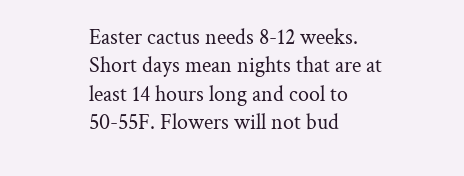Easter cactus needs 8-12 weeks. Short days mean nights that are at least 14 hours long and cool to 50-55F. Flowers will not bud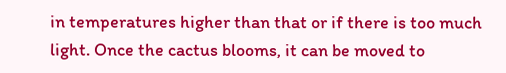in temperatures higher than that or if there is too much light. Once the cactus blooms, it can be moved to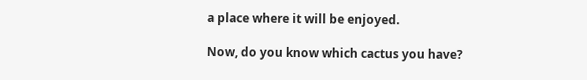a place where it will be enjoyed.

Now, do you know which cactus you have?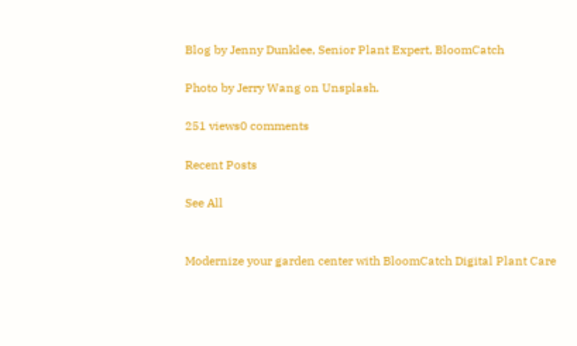Blog by Jenny Dunklee, Senior Plant Expert, BloomCatch

Photo by Jerry Wang on Unsplash.

251 views0 comments

Recent Posts

See All


Modernize your garden center with BloomCatch Digital Plant Care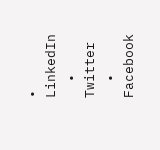• LinkedIn
  • Twitter
  • Facebook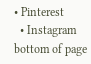• Pinterest
  • Instagram
bottom of page